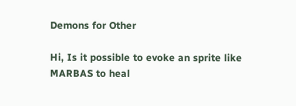Demons for Other

Hi, Is it possible to evoke an sprite like MARBAS to heal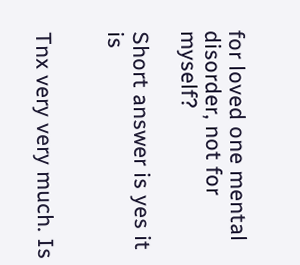for loved one mental disorder, not for myself?

Short answer is yes it is


Tnx very very much. Is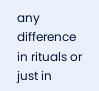any difference in rituals or just in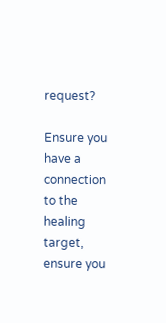request?

Ensure you have a connection to the healing target, ensure you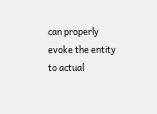can properly evoke the entity to actual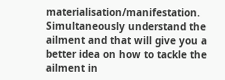materialisation/manifestation. Simultaneously understand the ailment and that will give you a better idea on how to tackle the ailment in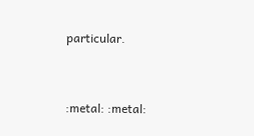particular.


:metal: :metal: